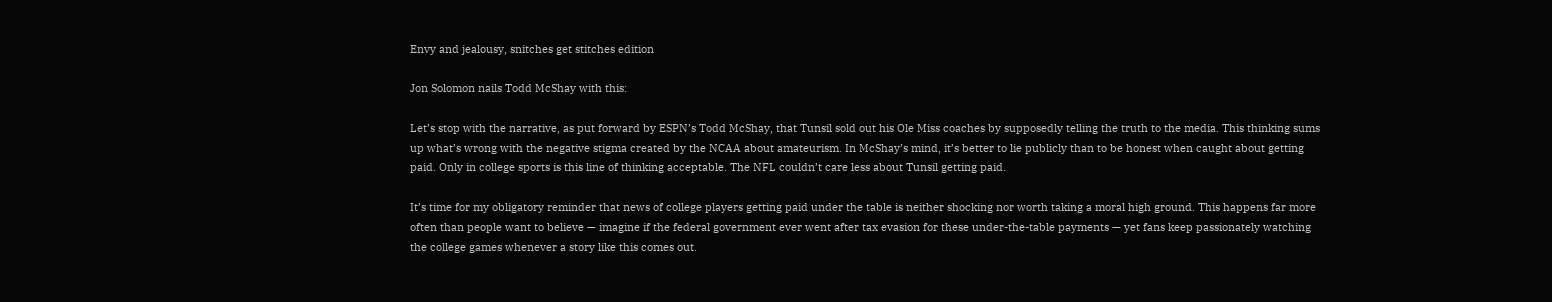Envy and jealousy, snitches get stitches edition

Jon Solomon nails Todd McShay with this:

Let’s stop with the narrative, as put forward by ESPN’s Todd McShay, that Tunsil sold out his Ole Miss coaches by supposedly telling the truth to the media. This thinking sums up what’s wrong with the negative stigma created by the NCAA about amateurism. In McShay’s mind, it’s better to lie publicly than to be honest when caught about getting paid. Only in college sports is this line of thinking acceptable. The NFL couldn’t care less about Tunsil getting paid.

It’s time for my obligatory reminder that news of college players getting paid under the table is neither shocking nor worth taking a moral high ground. This happens far more often than people want to believe — imagine if the federal government ever went after tax evasion for these under-the-table payments — yet fans keep passionately watching the college games whenever a story like this comes out.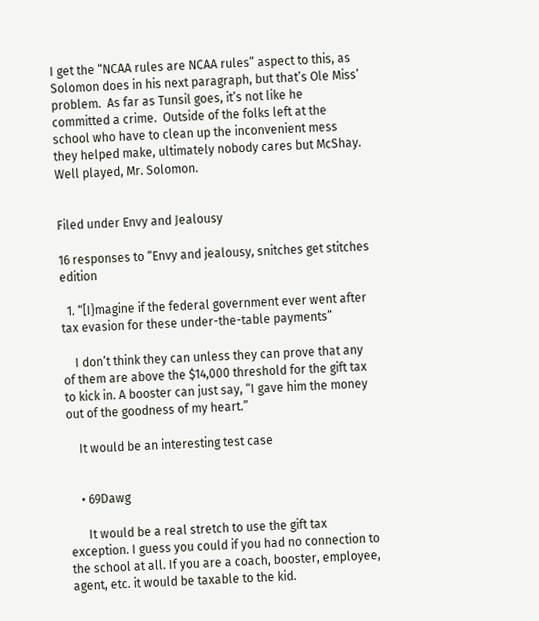I get the “NCAA rules are NCAA rules” aspect to this, as Solomon does in his next paragraph, but that’s Ole Miss’ problem.  As far as Tunsil goes, it’s not like he committed a crime.  Outside of the folks left at the school who have to clean up the inconvenient mess they helped make, ultimately nobody cares but McShay.  Well played, Mr. Solomon.


Filed under Envy and Jealousy

16 responses to “Envy and jealousy, snitches get stitches edition

  1. “[I}magine if the federal government ever went after tax evasion for these under-the-table payments”

    I don’t think they can unless they can prove that any of them are above the $14,000 threshold for the gift tax to kick in. A booster can just say, “I gave him the money out of the goodness of my heart.”

    It would be an interesting test case


    • 69Dawg

      It would be a real stretch to use the gift tax exception. I guess you could if you had no connection to the school at all. If you are a coach, booster, employee, agent, etc. it would be taxable to the kid.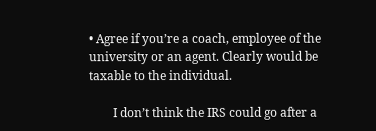• Agree if you’re a coach, employee of the university or an agent. Clearly would be taxable to the individual.

        I don’t think the IRS could go after a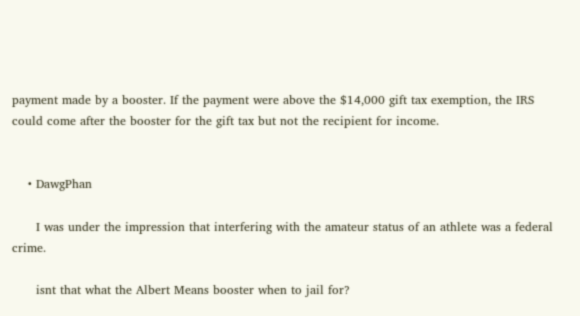payment made by a booster. If the payment were above the $14,000 gift tax exemption, the IRS could come after the booster for the gift tax but not the recipient for income.


    • DawgPhan

      I was under the impression that interfering with the amateur status of an athlete was a federal crime.

      isnt that what the Albert Means booster when to jail for?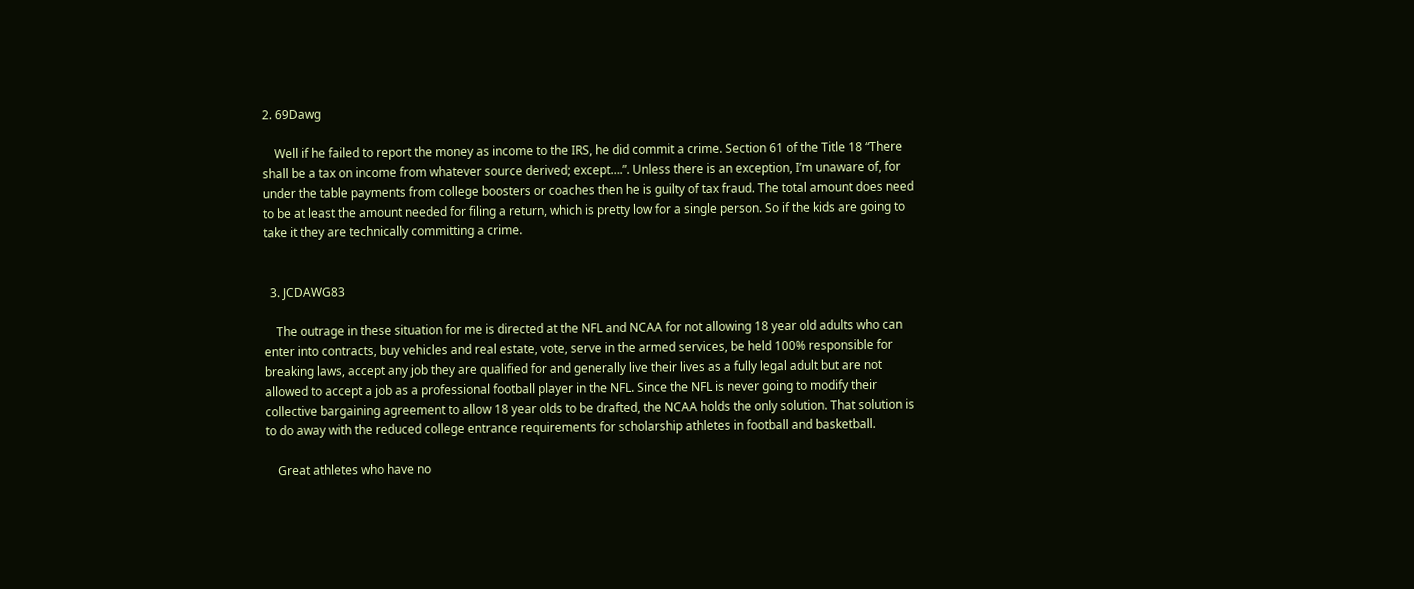2. 69Dawg

    Well if he failed to report the money as income to the IRS, he did commit a crime. Section 61 of the Title 18 “There shall be a tax on income from whatever source derived; except….”. Unless there is an exception, I’m unaware of, for under the table payments from college boosters or coaches then he is guilty of tax fraud. The total amount does need to be at least the amount needed for filing a return, which is pretty low for a single person. So if the kids are going to take it they are technically committing a crime.


  3. JCDAWG83

    The outrage in these situation for me is directed at the NFL and NCAA for not allowing 18 year old adults who can enter into contracts, buy vehicles and real estate, vote, serve in the armed services, be held 100% responsible for breaking laws, accept any job they are qualified for and generally live their lives as a fully legal adult but are not allowed to accept a job as a professional football player in the NFL. Since the NFL is never going to modify their collective bargaining agreement to allow 18 year olds to be drafted, the NCAA holds the only solution. That solution is to do away with the reduced college entrance requirements for scholarship athletes in football and basketball.

    Great athletes who have no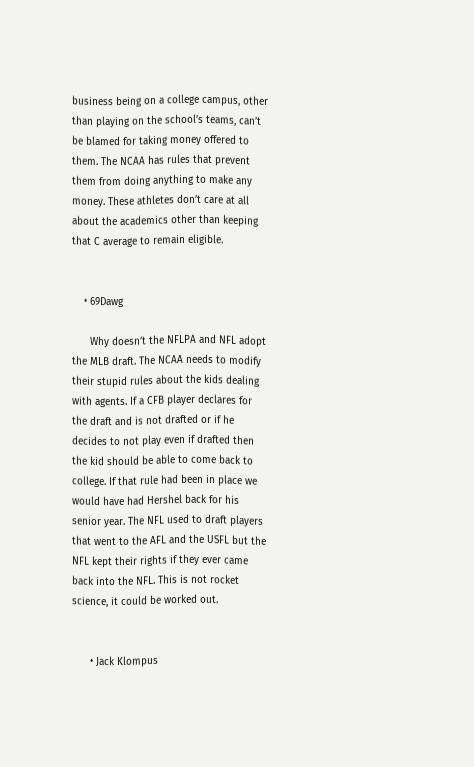business being on a college campus, other than playing on the school’s teams, can’t be blamed for taking money offered to them. The NCAA has rules that prevent them from doing anything to make any money. These athletes don’t care at all about the academics other than keeping that C average to remain eligible.


    • 69Dawg

      Why doesn’t the NFLPA and NFL adopt the MLB draft. The NCAA needs to modify their stupid rules about the kids dealing with agents. If a CFB player declares for the draft and is not drafted or if he decides to not play even if drafted then the kid should be able to come back to college. If that rule had been in place we would have had Hershel back for his senior year. The NFL used to draft players that went to the AFL and the USFL but the NFL kept their rights if they ever came back into the NFL. This is not rocket science, it could be worked out.


      • Jack Klompus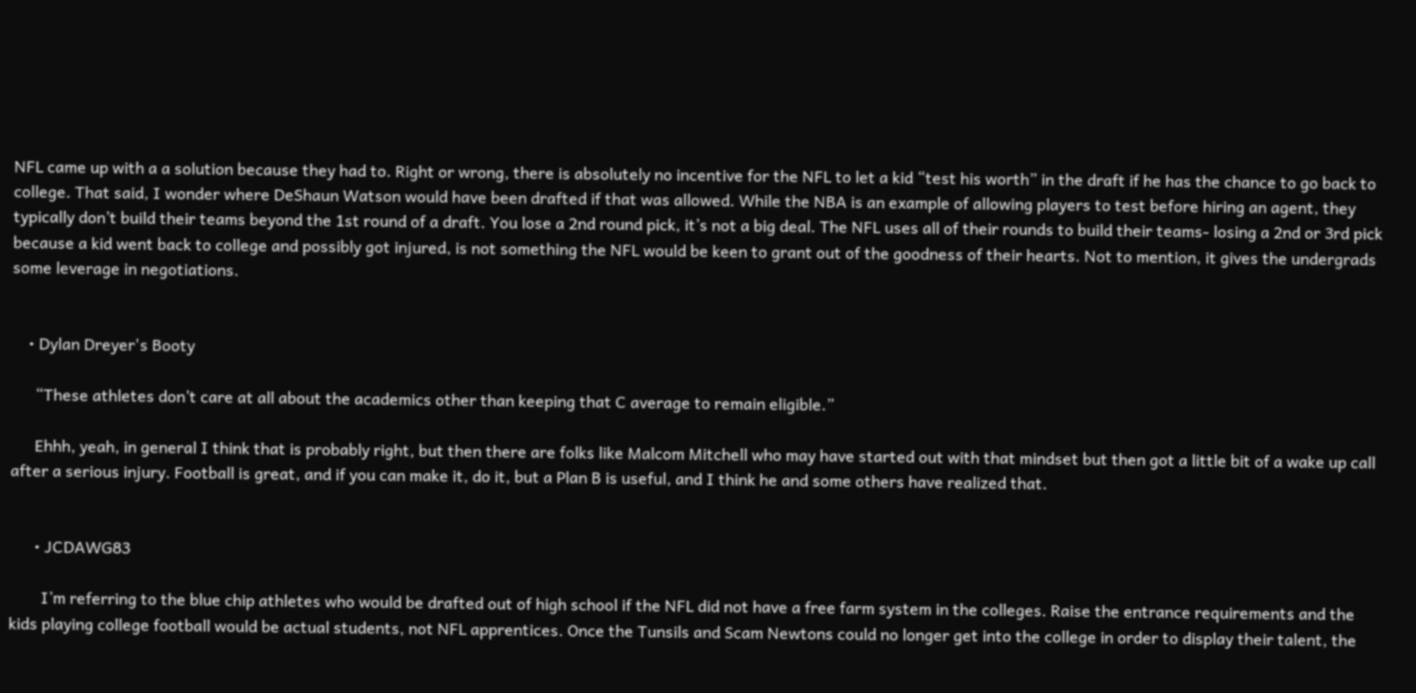NFL came up with a a solution because they had to. Right or wrong, there is absolutely no incentive for the NFL to let a kid “test his worth” in the draft if he has the chance to go back to college. That said, I wonder where DeShaun Watson would have been drafted if that was allowed. While the NBA is an example of allowing players to test before hiring an agent, they typically don’t build their teams beyond the 1st round of a draft. You lose a 2nd round pick, it’s not a big deal. The NFL uses all of their rounds to build their teams- losing a 2nd or 3rd pick because a kid went back to college and possibly got injured, is not something the NFL would be keen to grant out of the goodness of their hearts. Not to mention, it gives the undergrads some leverage in negotiations.


    • Dylan Dreyer's Booty

      “These athletes don’t care at all about the academics other than keeping that C average to remain eligible.”

      Ehhh, yeah, in general I think that is probably right, but then there are folks like Malcom Mitchell who may have started out with that mindset but then got a little bit of a wake up call after a serious injury. Football is great, and if you can make it, do it, but a Plan B is useful, and I think he and some others have realized that.


      • JCDAWG83

        I’m referring to the blue chip athletes who would be drafted out of high school if the NFL did not have a free farm system in the colleges. Raise the entrance requirements and the kids playing college football would be actual students, not NFL apprentices. Once the Tunsils and Scam Newtons could no longer get into the college in order to display their talent, the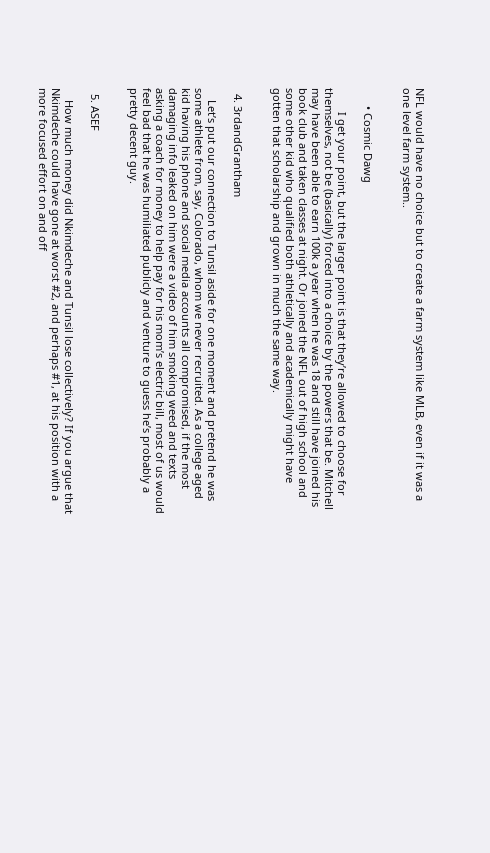NFL would have no choice but to create a farm system like MLB, even if it was a one level farm system..


      • Cosmic Dawg

        I get your point, but the larger point is that they’re allowed to choose for themselves, not be (basically) forced into a choice by the powers that be. Mitchell may have been able to earn 100k a year when he was 18 and still have joined his book club and taken classes at night. Or joined the NFL out of high school and some other kid who qualified both athletically and academically might have gotten that scholarship and grown in much the same way.


  4. 3rdandGrantham

    Let’s put our connection to Tunsil aside for one moment and pretend he was some athlete from, say, Colorado, whom we never recruited. As a college aged kid having his phone and social media accounts all compromised, if the most damaging info leaked on him were a video of him smoking weed and texts asking a coach for money to help pay for his mom’s electric bill, most of us would feel bad that he was humiliated publicly and venture to guess he’s probably a pretty decent guy.


  5. ASEF

    How much money did Nkimdeche and Tunsil lose collectively? If you argue that Nkimdeche could have gone at worst #2, and perhaps #1, at his position with a more focused effort on and off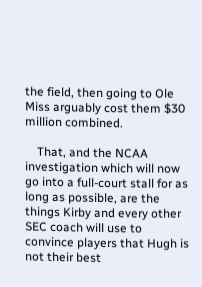the field, then going to Ole Miss arguably cost them $30 million combined.

    That, and the NCAA investigation which will now go into a full-court stall for as long as possible, are the things Kirby and every other SEC coach will use to convince players that Hugh is not their best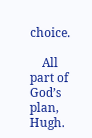choice.

    All part of God’s plan, Hugh.